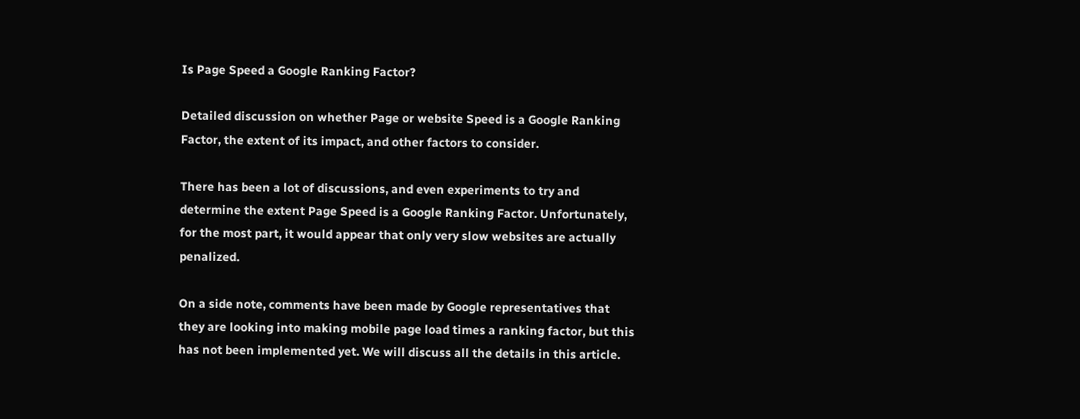Is Page Speed a Google Ranking Factor?

Detailed discussion on whether Page or website Speed is a Google Ranking Factor, the extent of its impact, and other factors to consider.

There has been a lot of discussions, and even experiments to try and determine the extent Page Speed is a Google Ranking Factor. Unfortunately, for the most part, it would appear that only very slow websites are actually penalized.

On a side note, comments have been made by Google representatives that they are looking into making mobile page load times a ranking factor, but this has not been implemented yet. We will discuss all the details in this article.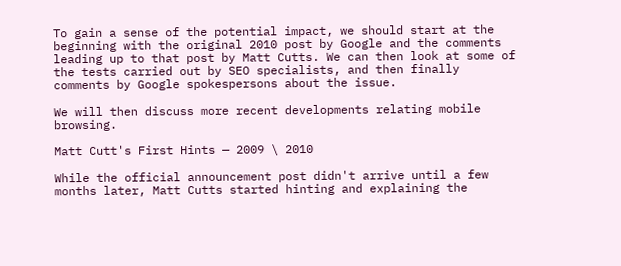To gain a sense of the potential impact, we should start at the beginning with the original 2010 post by Google and the comments leading up to that post by Matt Cutts. We can then look at some of the tests carried out by SEO specialists, and then finally comments by Google spokespersons about the issue.

We will then discuss more recent developments relating mobile browsing.

Matt Cutt's First Hints — 2009 \ 2010

While the official announcement post didn't arrive until a few months later, Matt Cutts started hinting and explaining the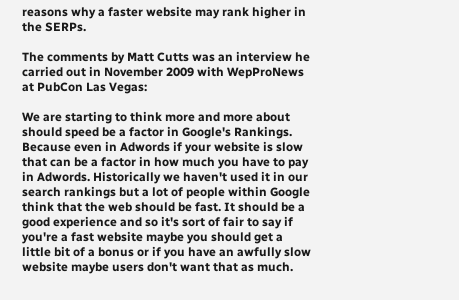reasons why a faster website may rank higher in the SERPs.

The comments by Matt Cutts was an interview he carried out in November 2009 with WepProNews at PubCon Las Vegas:

We are starting to think more and more about should speed be a factor in Google's Rankings. Because even in Adwords if your website is slow that can be a factor in how much you have to pay in Adwords. Historically we haven't used it in our search rankings but a lot of people within Google think that the web should be fast. It should be a good experience and so it's sort of fair to say if you're a fast website maybe you should get a little bit of a bonus or if you have an awfully slow website maybe users don't want that as much.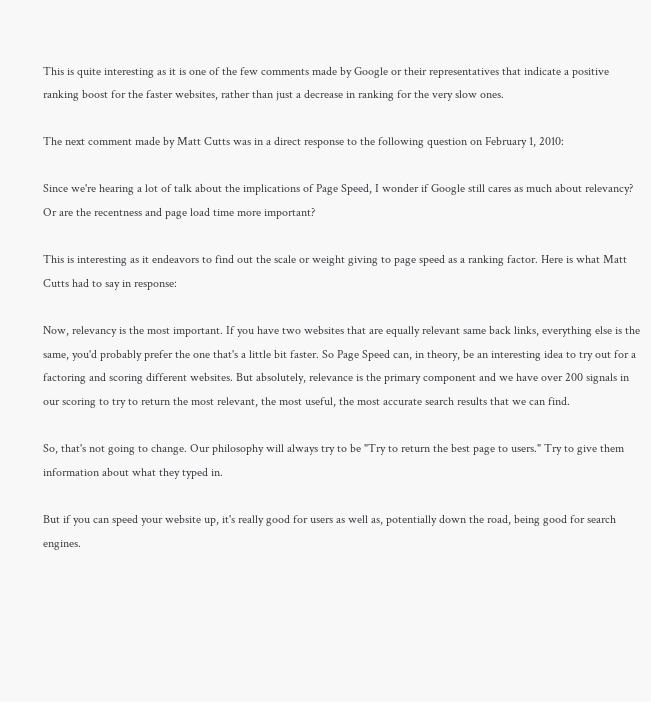This is quite interesting as it is one of the few comments made by Google or their representatives that indicate a positive ranking boost for the faster websites, rather than just a decrease in ranking for the very slow ones.

The next comment made by Matt Cutts was in a direct response to the following question on February 1, 2010:

Since we're hearing a lot of talk about the implications of Page Speed, I wonder if Google still cares as much about relevancy? Or are the recentness and page load time more important?

This is interesting as it endeavors to find out the scale or weight giving to page speed as a ranking factor. Here is what Matt Cutts had to say in response:

Now, relevancy is the most important. If you have two websites that are equally relevant same back links, everything else is the same, you'd probably prefer the one that's a little bit faster. So Page Speed can, in theory, be an interesting idea to try out for a factoring and scoring different websites. But absolutely, relevance is the primary component and we have over 200 signals in our scoring to try to return the most relevant, the most useful, the most accurate search results that we can find.

So, that's not going to change. Our philosophy will always try to be "Try to return the best page to users." Try to give them information about what they typed in.

But if you can speed your website up, it's really good for users as well as, potentially down the road, being good for search engines.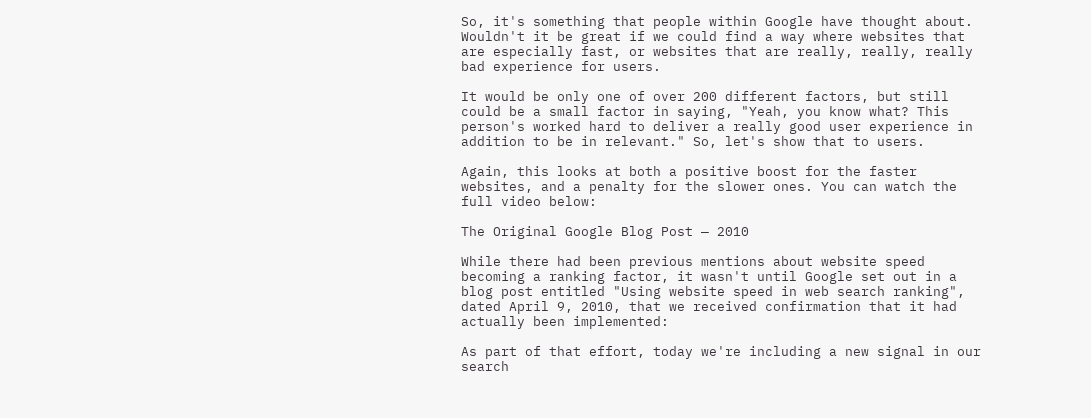So, it's something that people within Google have thought about. Wouldn't it be great if we could find a way where websites that are especially fast, or websites that are really, really, really bad experience for users.

It would be only one of over 200 different factors, but still could be a small factor in saying, "Yeah, you know what? This person's worked hard to deliver a really good user experience in addition to be in relevant." So, let's show that to users.

Again, this looks at both a positive boost for the faster websites, and a penalty for the slower ones. You can watch the full video below:

The Original Google Blog Post — 2010

While there had been previous mentions about website speed becoming a ranking factor, it wasn't until Google set out in a blog post entitled "Using website speed in web search ranking", dated April 9, 2010, that we received confirmation that it had actually been implemented:

As part of that effort, today we're including a new signal in our search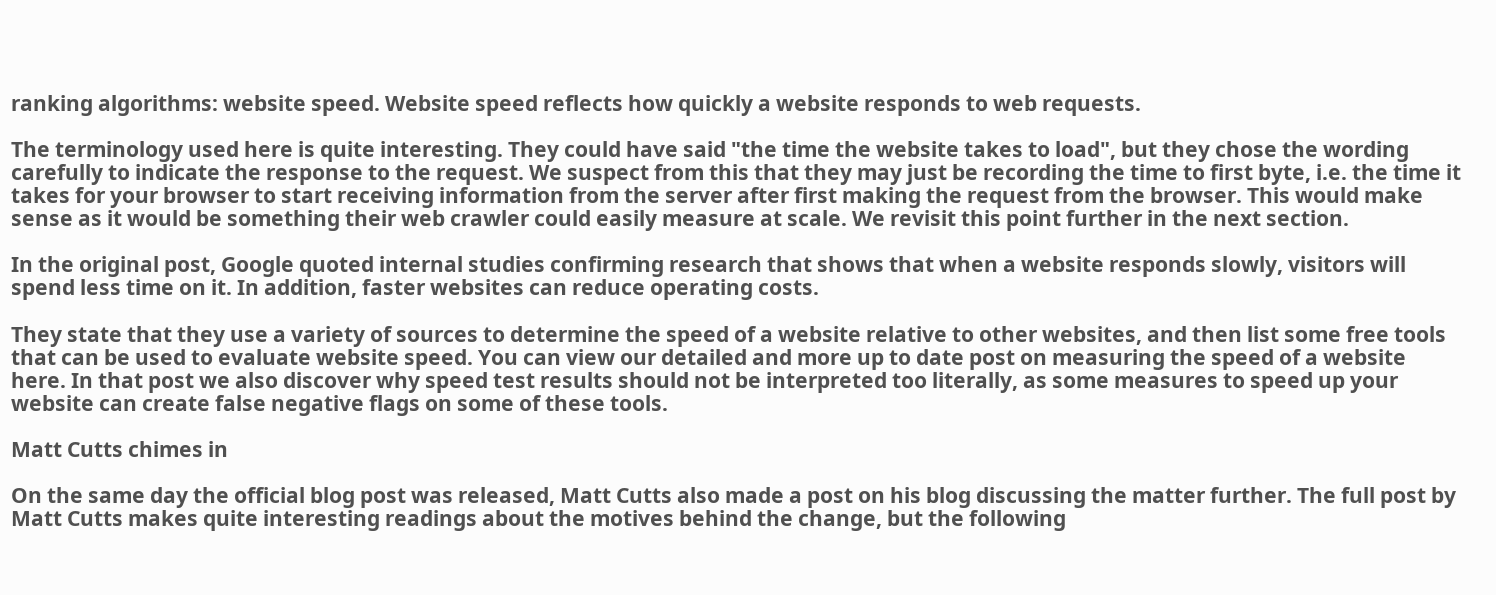ranking algorithms: website speed. Website speed reflects how quickly a website responds to web requests.

The terminology used here is quite interesting. They could have said "the time the website takes to load", but they chose the wording carefully to indicate the response to the request. We suspect from this that they may just be recording the time to first byte, i.e. the time it takes for your browser to start receiving information from the server after first making the request from the browser. This would make sense as it would be something their web crawler could easily measure at scale. We revisit this point further in the next section.

In the original post, Google quoted internal studies confirming research that shows that when a website responds slowly, visitors will spend less time on it. In addition, faster websites can reduce operating costs.

They state that they use a variety of sources to determine the speed of a website relative to other websites, and then list some free tools that can be used to evaluate website speed. You can view our detailed and more up to date post on measuring the speed of a website here. In that post we also discover why speed test results should not be interpreted too literally, as some measures to speed up your website can create false negative flags on some of these tools.

Matt Cutts chimes in

On the same day the official blog post was released, Matt Cutts also made a post on his blog discussing the matter further. The full post by Matt Cutts makes quite interesting readings about the motives behind the change, but the following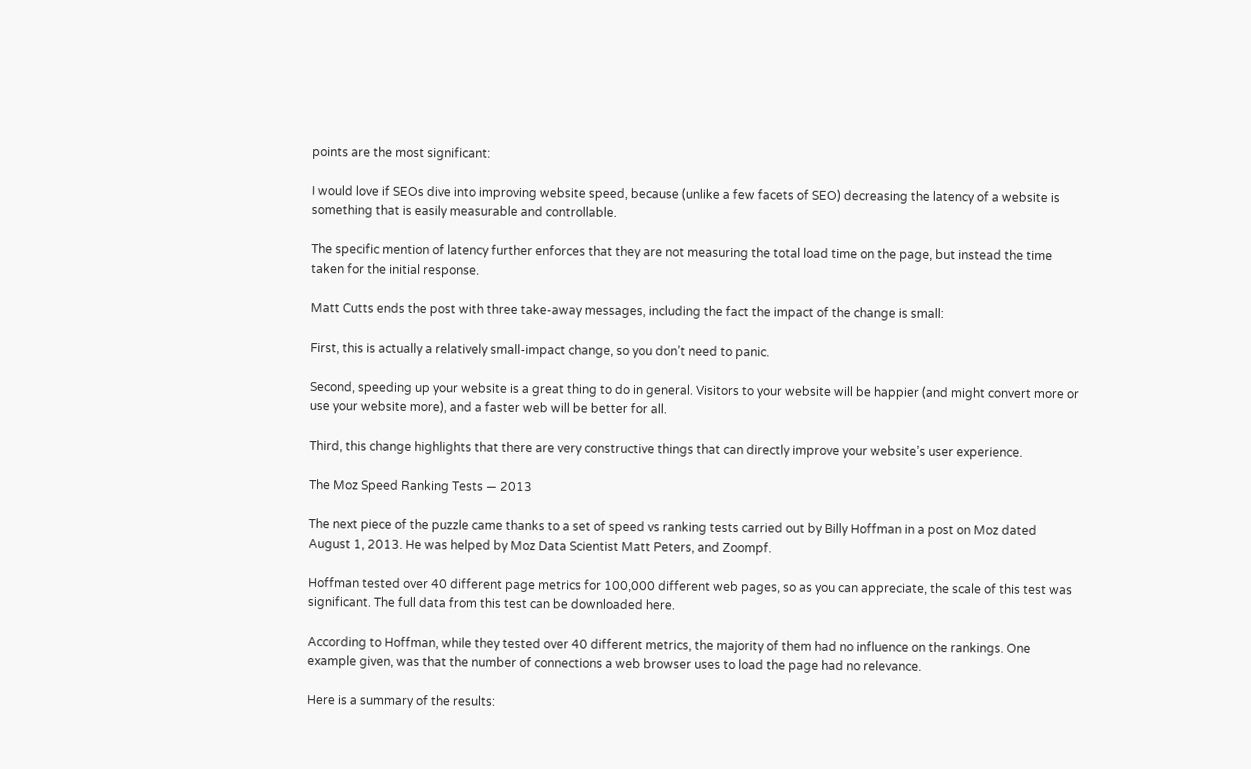points are the most significant:

I would love if SEOs dive into improving website speed, because (unlike a few facets of SEO) decreasing the latency of a website is something that is easily measurable and controllable.

The specific mention of latency further enforces that they are not measuring the total load time on the page, but instead the time taken for the initial response.

Matt Cutts ends the post with three take-away messages, including the fact the impact of the change is small:

First, this is actually a relatively small-impact change, so you don’t need to panic.

Second, speeding up your website is a great thing to do in general. Visitors to your website will be happier (and might convert more or use your website more), and a faster web will be better for all.

Third, this change highlights that there are very constructive things that can directly improve your website’s user experience.

The Moz Speed Ranking Tests — 2013

The next piece of the puzzle came thanks to a set of speed vs ranking tests carried out by Billy Hoffman in a post on Moz dated August 1, 2013. He was helped by Moz Data Scientist Matt Peters, and Zoompf.

Hoffman tested over 40 different page metrics for 100,000 different web pages, so as you can appreciate, the scale of this test was significant. The full data from this test can be downloaded here.

According to Hoffman, while they tested over 40 different metrics, the majority of them had no influence on the rankings. One example given, was that the number of connections a web browser uses to load the page had no relevance.

Here is a summary of the results: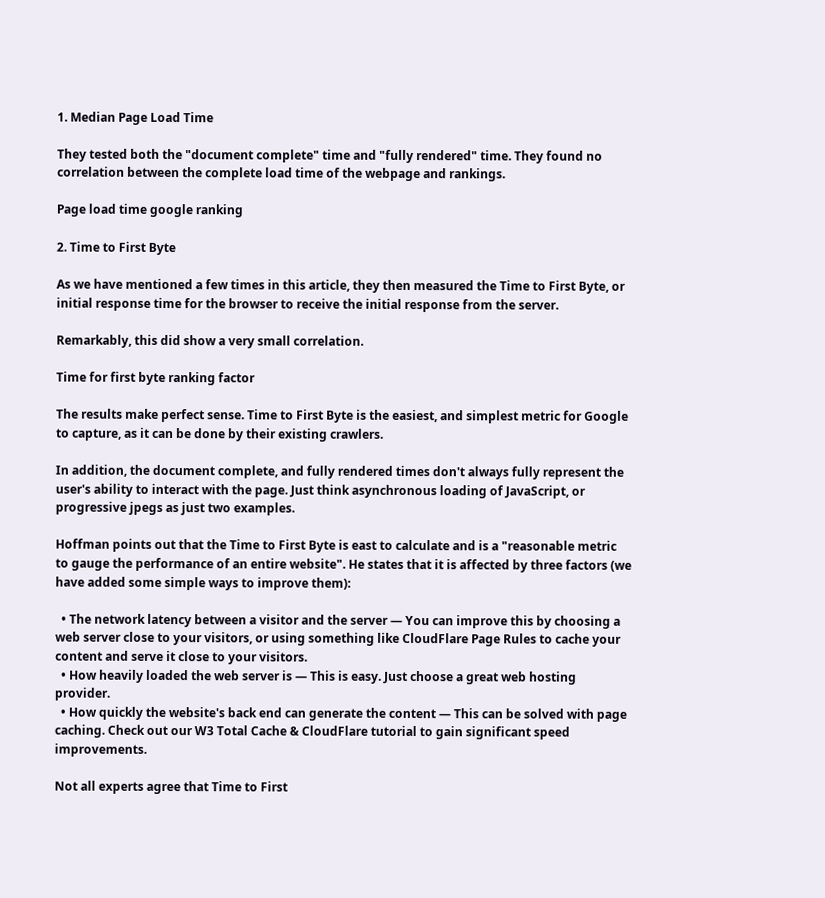1. Median Page Load Time

They tested both the "document complete" time and "fully rendered" time. They found no correlation between the complete load time of the webpage and rankings.

Page load time google ranking

2. Time to First Byte

As we have mentioned a few times in this article, they then measured the Time to First Byte, or initial response time for the browser to receive the initial response from the server.

Remarkably, this did show a very small correlation.

Time for first byte ranking factor

The results make perfect sense. Time to First Byte is the easiest, and simplest metric for Google to capture, as it can be done by their existing crawlers.

In addition, the document complete, and fully rendered times don't always fully represent the user's ability to interact with the page. Just think asynchronous loading of JavaScript, or progressive jpegs as just two examples.

Hoffman points out that the Time to First Byte is east to calculate and is a "reasonable metric to gauge the performance of an entire website". He states that it is affected by three factors (we have added some simple ways to improve them):

  • The network latency between a visitor and the server — You can improve this by choosing a web server close to your visitors, or using something like CloudFlare Page Rules to cache your content and serve it close to your visitors.
  • How heavily loaded the web server is — This is easy. Just choose a great web hosting provider.
  • How quickly the website's back end can generate the content — This can be solved with page caching. Check out our W3 Total Cache & CloudFlare tutorial to gain significant speed improvements.

Not all experts agree that Time to First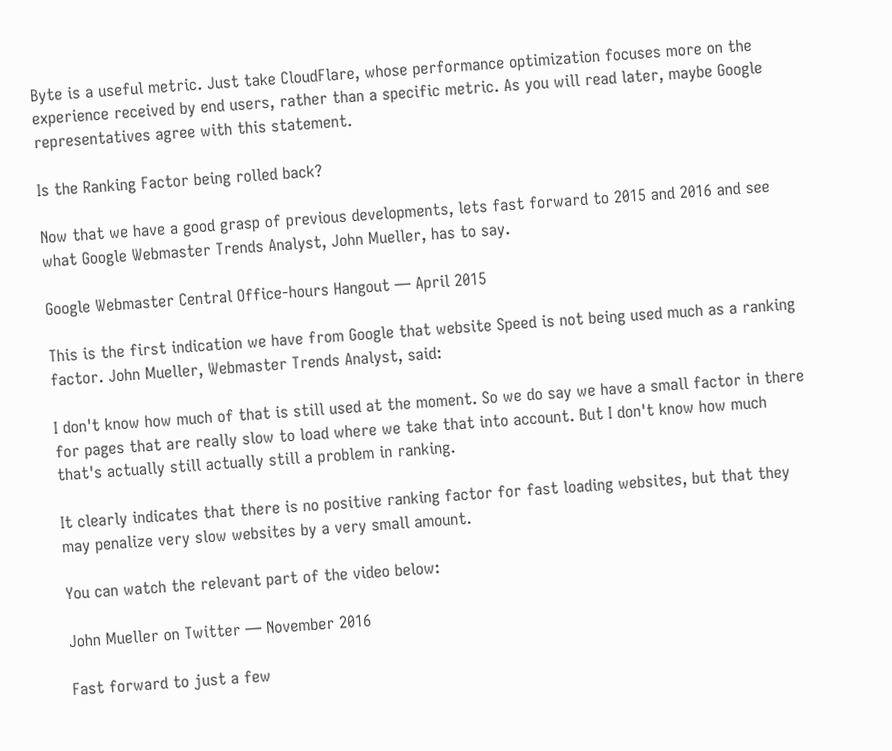Byte is a useful metric. Just take CloudFlare, whose performance optimization focuses more on the experience received by end users, rather than a specific metric. As you will read later, maybe Google representatives agree with this statement.

Is the Ranking Factor being rolled back?

Now that we have a good grasp of previous developments, lets fast forward to 2015 and 2016 and see what Google Webmaster Trends Analyst, John Mueller, has to say.

Google Webmaster Central Office-hours Hangout — April 2015

This is the first indication we have from Google that website Speed is not being used much as a ranking factor. John Mueller, Webmaster Trends Analyst, said:

I don't know how much of that is still used at the moment. So we do say we have a small factor in there for pages that are really slow to load where we take that into account. But I don't know how much that's actually still actually still a problem in ranking.

It clearly indicates that there is no positive ranking factor for fast loading websites, but that they may penalize very slow websites by a very small amount.

You can watch the relevant part of the video below:

John Mueller on Twitter — November 2016

Fast forward to just a few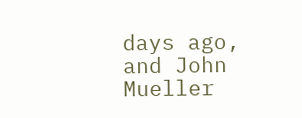days ago, and John Mueller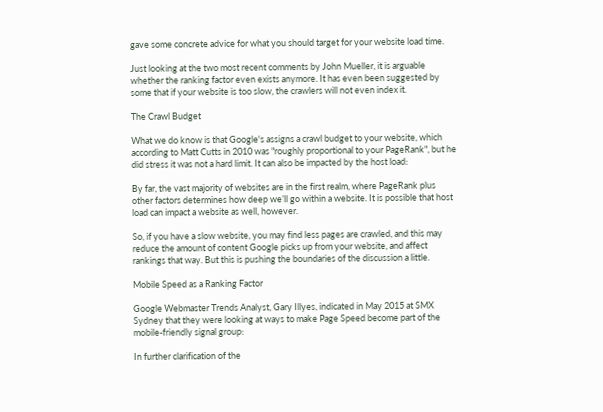gave some concrete advice for what you should target for your website load time.

Just looking at the two most recent comments by John Mueller, it is arguable whether the ranking factor even exists anymore. It has even been suggested by some that if your website is too slow, the crawlers will not even index it.

The Crawl Budget

What we do know is that Google's assigns a crawl budget to your website, which according to Matt Cutts in 2010 was "roughly proportional to your PageRank", but he did stress it was not a hard limit. It can also be impacted by the host load:

By far, the vast majority of websites are in the first realm, where PageRank plus other factors determines how deep we’ll go within a website. It is possible that host load can impact a website as well, however.

So, if you have a slow website, you may find less pages are crawled, and this may reduce the amount of content Google picks up from your website, and affect rankings that way. But this is pushing the boundaries of the discussion a little.

Mobile Speed as a Ranking Factor

Google Webmaster Trends Analyst, Gary Illyes, indicated in May 2015 at SMX Sydney that they were looking at ways to make Page Speed become part of the mobile-friendly signal group:

In further clarification of the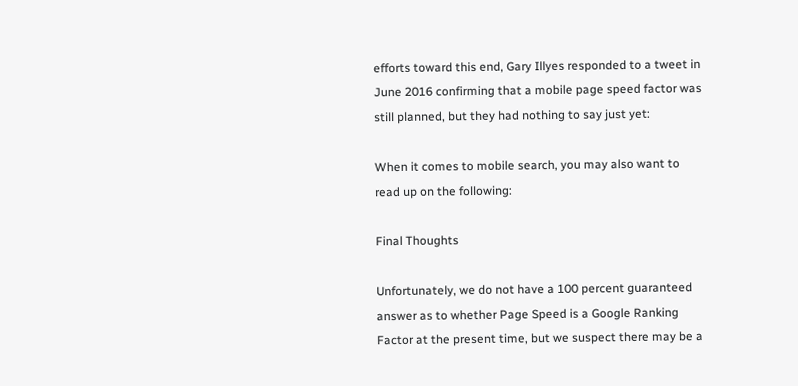efforts toward this end, Gary Illyes responded to a tweet in June 2016 confirming that a mobile page speed factor was still planned, but they had nothing to say just yet:

When it comes to mobile search, you may also want to read up on the following:

Final Thoughts

Unfortunately, we do not have a 100 percent guaranteed answer as to whether Page Speed is a Google Ranking Factor at the present time, but we suspect there may be a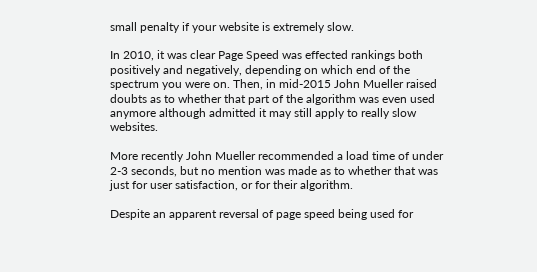small penalty if your website is extremely slow.

In 2010, it was clear Page Speed was effected rankings both positively and negatively, depending on which end of the spectrum you were on. Then, in mid-2015 John Mueller raised doubts as to whether that part of the algorithm was even used anymore although admitted it may still apply to really slow websites.

More recently John Mueller recommended a load time of under 2-3 seconds, but no mention was made as to whether that was just for user satisfaction, or for their algorithm.

Despite an apparent reversal of page speed being used for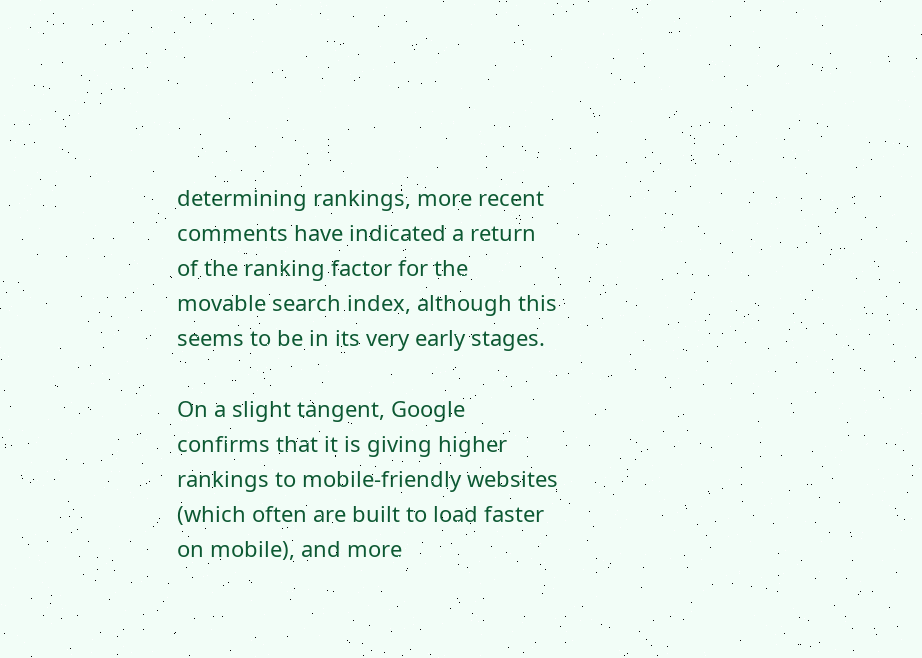determining rankings, more recent comments have indicated a return of the ranking factor for the movable search index, although this seems to be in its very early stages.

On a slight tangent, Google confirms that it is giving higher rankings to mobile-friendly websites (which often are built to load faster on mobile), and more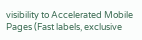visibility to Accelerated Mobile Pages (Fast labels, exclusive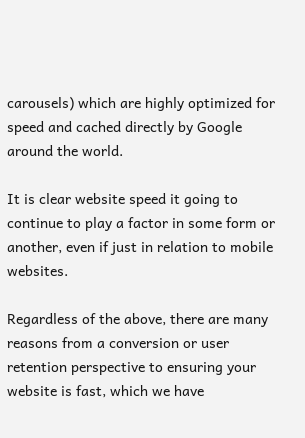carousels) which are highly optimized for speed and cached directly by Google around the world.

It is clear website speed it going to continue to play a factor in some form or another, even if just in relation to mobile websites.

Regardless of the above, there are many reasons from a conversion or user retention perspective to ensuring your website is fast, which we have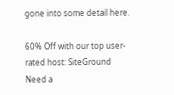gone into some detail here.

60% Off with our top user-rated host: SiteGround
Need a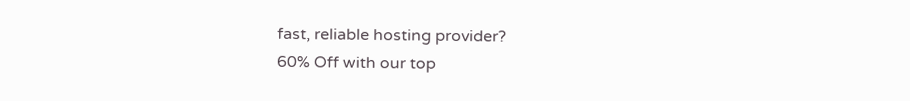fast, reliable hosting provider?
60% Off with our top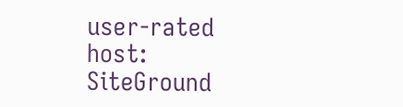user-rated host: SiteGround